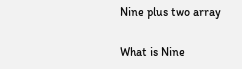Nine plus two array

What is Nine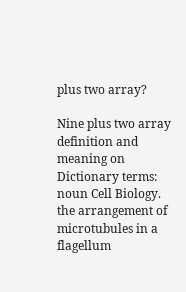plus two array?

Nine plus two array definition and meaning on Dictionary terms:
noun Cell Biology.
the arrangement of microtubules in a flagellum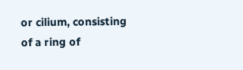or cilium, consisting of a ring of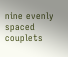nine evenly spaced couplets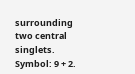surrounding two central singlets. Symbol: 9 + 2.